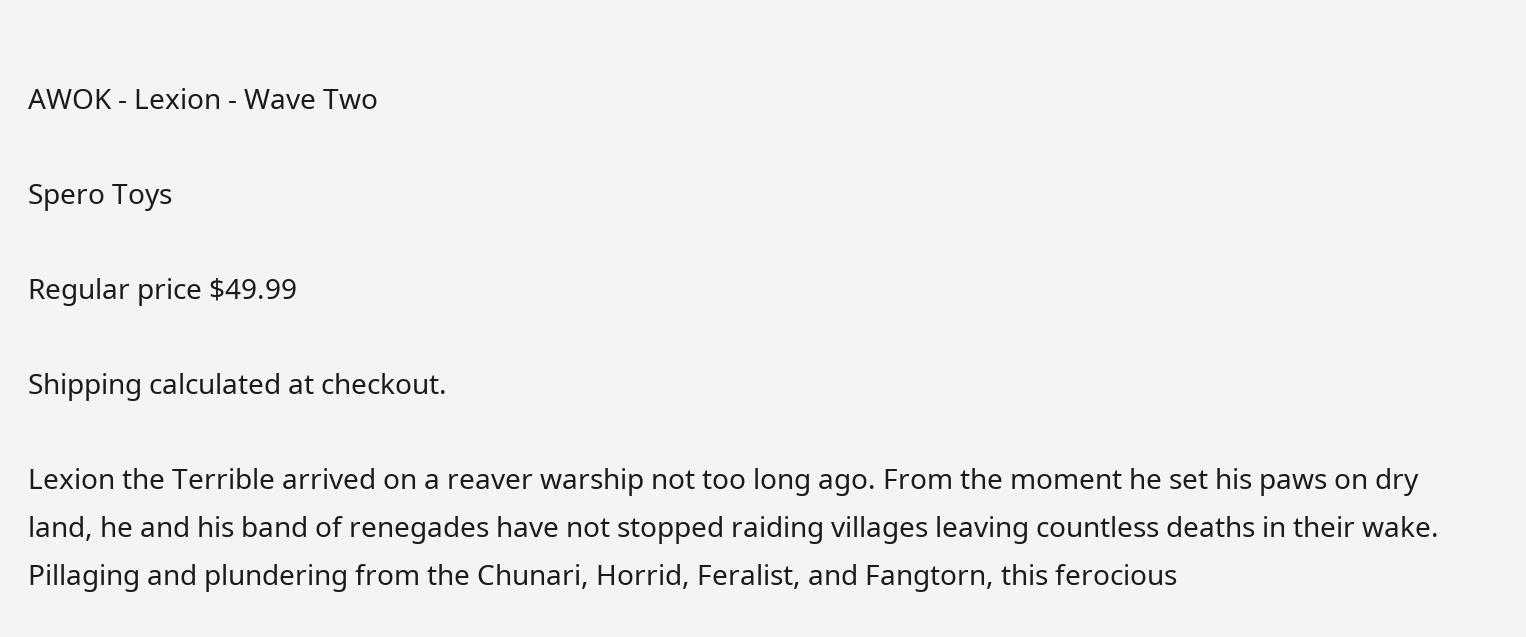AWOK - Lexion - Wave Two

Spero Toys

Regular price $49.99

Shipping calculated at checkout.

Lexion the Terrible arrived on a reaver warship not too long ago. From the moment he set his paws on dry land, he and his band of renegades have not stopped raiding villages leaving countless deaths in their wake. Pillaging and plundering from the Chunari, Horrid, Feralist, and Fangtorn, this ferocious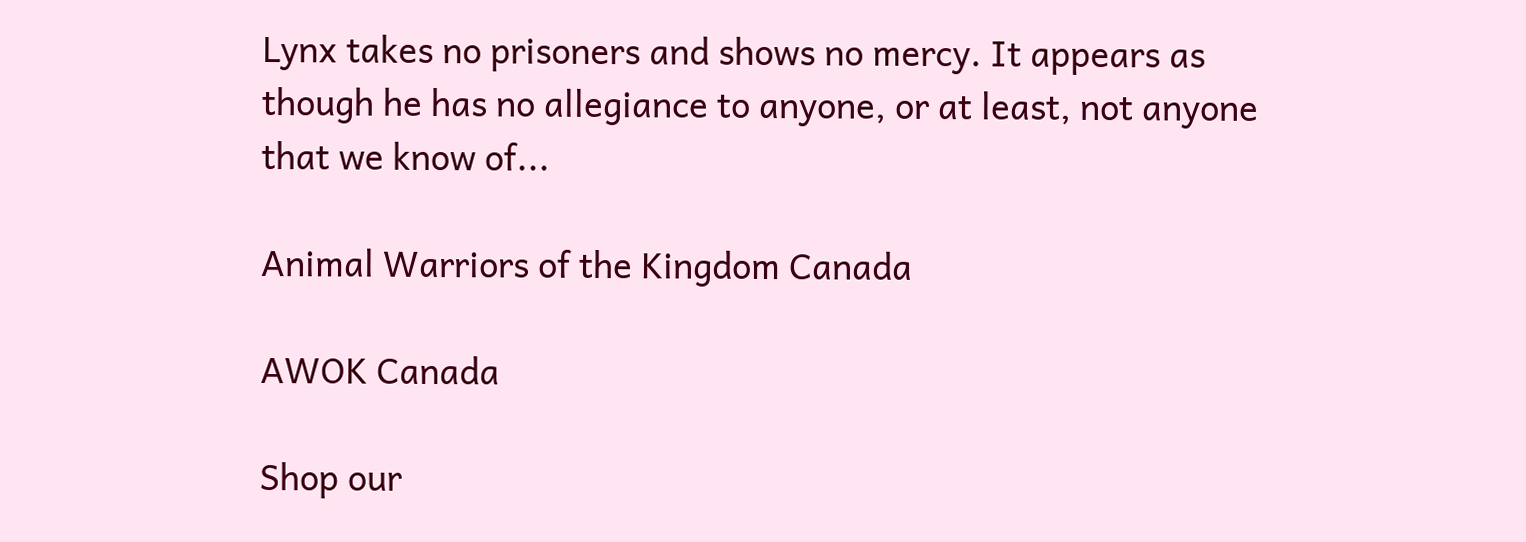Lynx takes no prisoners and shows no mercy. It appears as though he has no allegiance to anyone, or at least, not anyone that we know of...

Animal Warriors of the Kingdom Canada

AWOK Canada

Shop our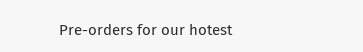Pre-orders for our hotest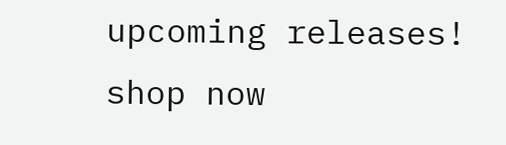upcoming releases!
shop now